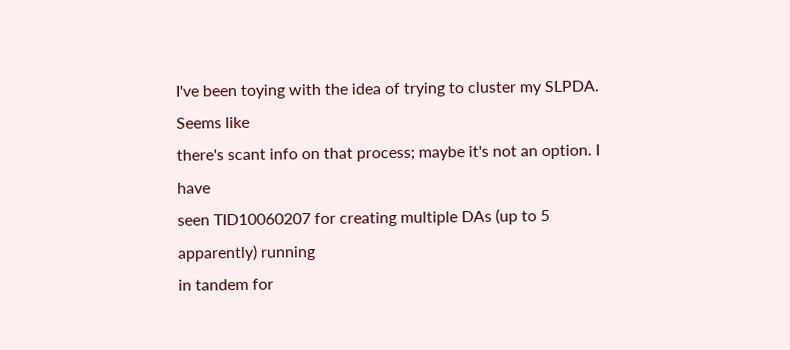I've been toying with the idea of trying to cluster my SLPDA. Seems like
there's scant info on that process; maybe it's not an option. I have
seen TID10060207 for creating multiple DAs (up to 5 apparently) running
in tandem for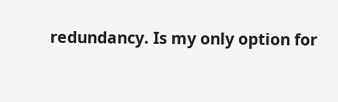redundancy. Is my only option for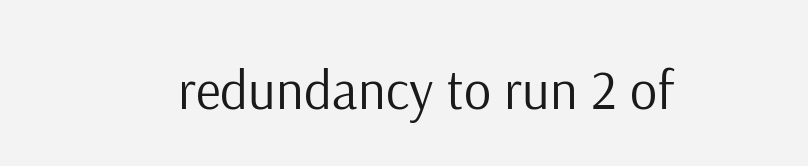redundancy to run 2 of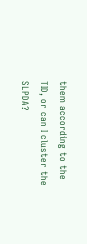them according to the TID, or can I cluster the SLPDA?